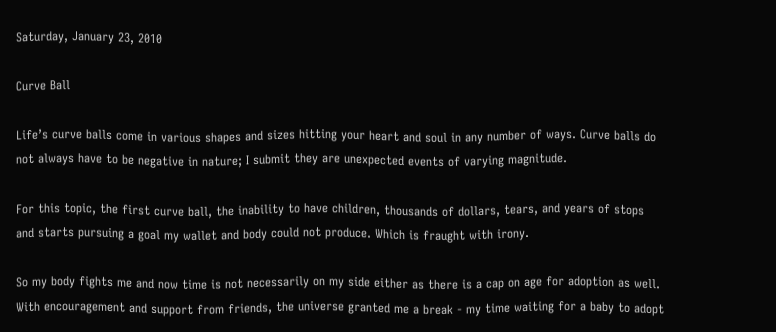Saturday, January 23, 2010

Curve Ball

Life’s curve balls come in various shapes and sizes hitting your heart and soul in any number of ways. Curve balls do not always have to be negative in nature; I submit they are unexpected events of varying magnitude.

For this topic, the first curve ball, the inability to have children, thousands of dollars, tears, and years of stops and starts pursuing a goal my wallet and body could not produce. Which is fraught with irony.

So my body fights me and now time is not necessarily on my side either as there is a cap on age for adoption as well. With encouragement and support from friends, the universe granted me a break - my time waiting for a baby to adopt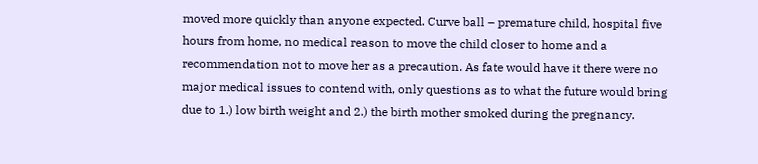moved more quickly than anyone expected. Curve ball – premature child, hospital five hours from home, no medical reason to move the child closer to home and a recommendation not to move her as a precaution. As fate would have it there were no major medical issues to contend with, only questions as to what the future would bring due to 1.) low birth weight and 2.) the birth mother smoked during the pregnancy.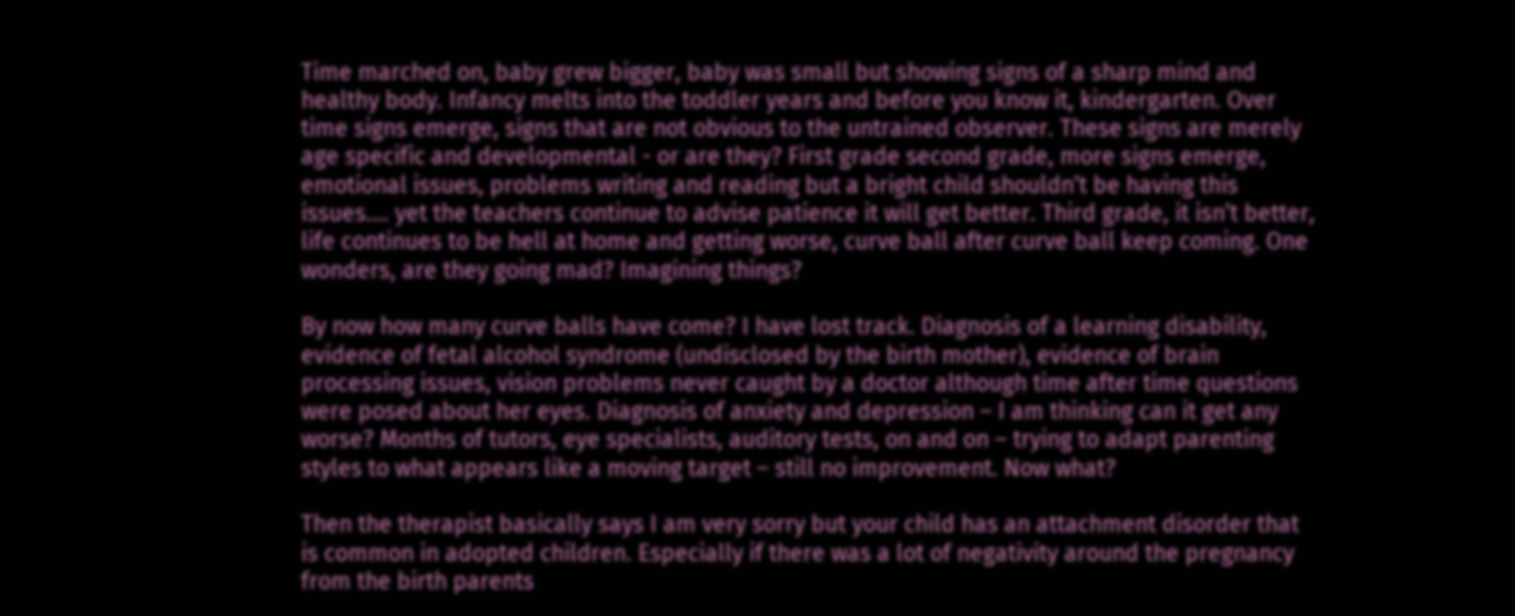Time marched on, baby grew bigger, baby was small but showing signs of a sharp mind and healthy body. Infancy melts into the toddler years and before you know it, kindergarten. Over time signs emerge, signs that are not obvious to the untrained observer. These signs are merely age specific and developmental - or are they? First grade second grade, more signs emerge, emotional issues, problems writing and reading but a bright child shouldn’t be having this issues…. yet the teachers continue to advise patience it will get better. Third grade, it isn’t better, life continues to be hell at home and getting worse, curve ball after curve ball keep coming. One wonders, are they going mad? Imagining things?

By now how many curve balls have come? I have lost track. Diagnosis of a learning disability, evidence of fetal alcohol syndrome (undisclosed by the birth mother), evidence of brain processing issues, vision problems never caught by a doctor although time after time questions were posed about her eyes. Diagnosis of anxiety and depression – I am thinking can it get any worse? Months of tutors, eye specialists, auditory tests, on and on – trying to adapt parenting styles to what appears like a moving target – still no improvement. Now what?

Then the therapist basically says I am very sorry but your child has an attachment disorder that is common in adopted children. Especially if there was a lot of negativity around the pregnancy from the birth parents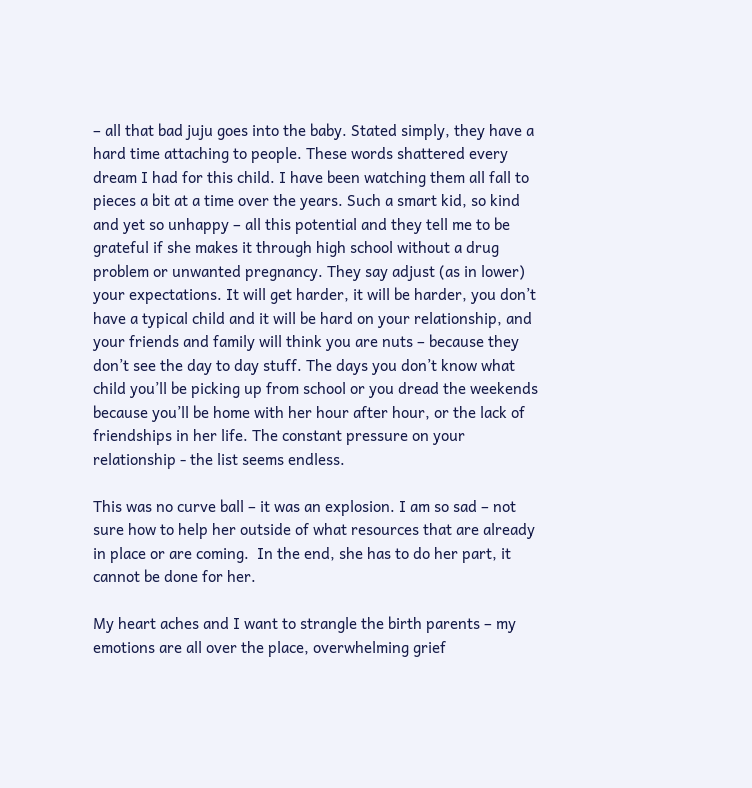– all that bad juju goes into the baby. Stated simply, they have a hard time attaching to people. These words shattered every dream I had for this child. I have been watching them all fall to pieces a bit at a time over the years. Such a smart kid, so kind and yet so unhappy – all this potential and they tell me to be grateful if she makes it through high school without a drug problem or unwanted pregnancy. They say adjust (as in lower) your expectations. It will get harder, it will be harder, you don’t have a typical child and it will be hard on your relationship, and your friends and family will think you are nuts – because they don’t see the day to day stuff. The days you don’t know what child you’ll be picking up from school or you dread the weekends because you’ll be home with her hour after hour, or the lack of friendships in her life. The constant pressure on your relationship - the list seems endless.

This was no curve ball – it was an explosion. I am so sad – not sure how to help her outside of what resources that are already in place or are coming.  In the end, she has to do her part, it cannot be done for her.

My heart aches and I want to strangle the birth parents – my emotions are all over the place, overwhelming grief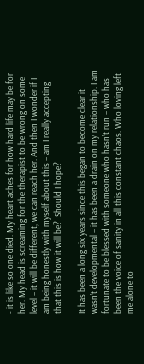- it is like so one died. My heart aches for how hard life may be for her. My head is screaming for the therapist to be wrong on some level – it will be different, we can reach her. And then I wonder if I am being honestly with myself about this – am I really accepting that this is how it will be?  Should I hope?

It has been a long six years since this began to become clear it wasn’t developmental – it has been a drain on my relationship. I am fortunate to be blessed with someone who hasn’t run – who has been the voice of sanity in all this constant chaos. Who loving left me alone to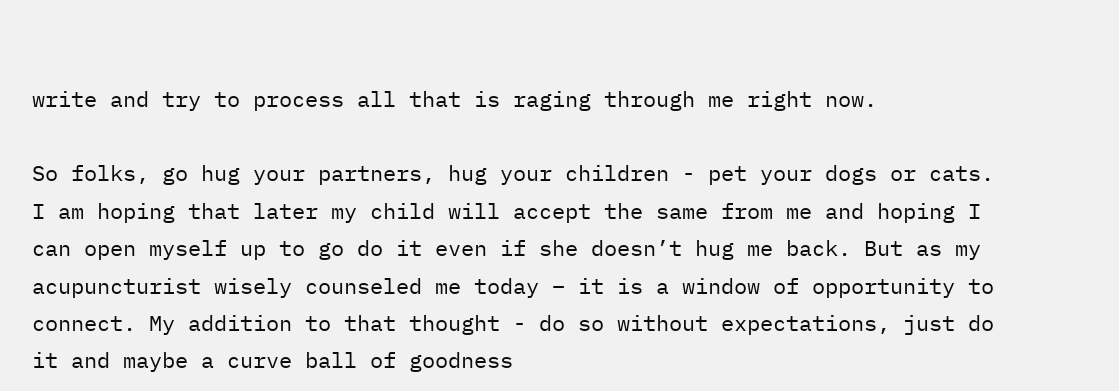write and try to process all that is raging through me right now.

So folks, go hug your partners, hug your children - pet your dogs or cats. I am hoping that later my child will accept the same from me and hoping I can open myself up to go do it even if she doesn’t hug me back. But as my acupuncturist wisely counseled me today – it is a window of opportunity to connect. My addition to that thought - do so without expectations, just do it and maybe a curve ball of goodness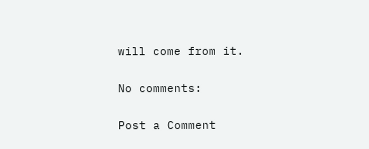will come from it.

No comments:

Post a Comment